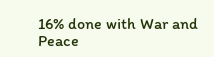16% done with War and Peace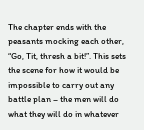The chapter ends with the peasants mocking each other, “Go, Tit, thresh a bit!”. This sets the scene for how it would be impossible to carry out any battle plan – the men will do what they will do in whatever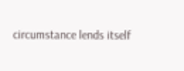circumstance lends itself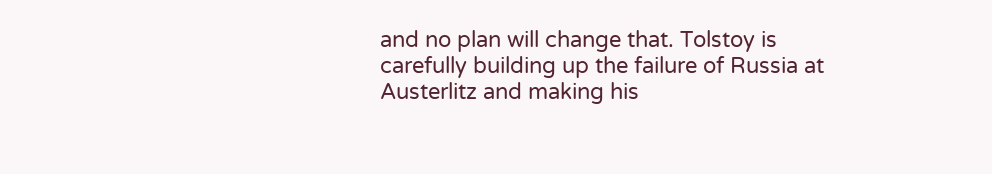and no plan will change that. Tolstoy is carefully building up the failure of Russia at Austerlitz and making his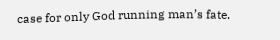case for only God running man’s fate.